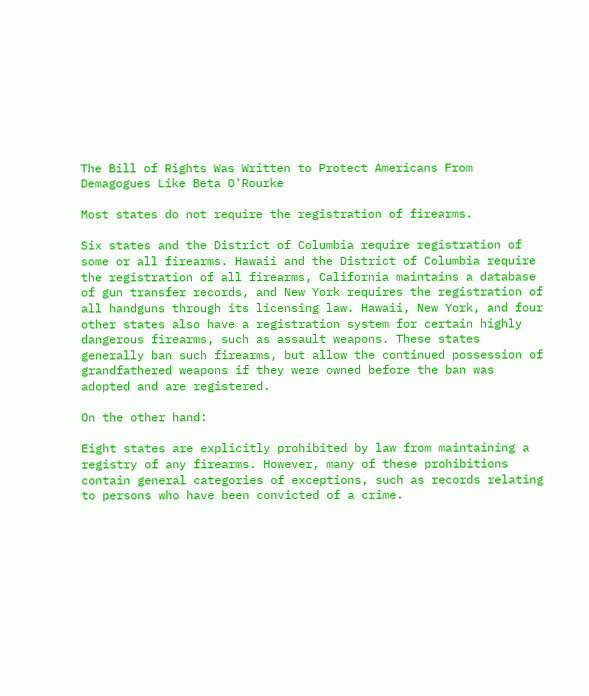The Bill of Rights Was Written to Protect Americans From Demagogues Like Beta O'Rourke

Most states do not require the registration of firearms.

Six states and the District of Columbia require registration of some or all firearms. Hawaii and the District of Columbia require the registration of all firearms, California maintains a database of gun transfer records, and New York requires the registration of all handguns through its licensing law. Hawaii, New York, and four other states also have a registration system for certain highly dangerous firearms, such as assault weapons. These states generally ban such firearms, but allow the continued possession of grandfathered weapons if they were owned before the ban was adopted and are registered.

On the other hand:

Eight states are explicitly prohibited by law from maintaining a registry of any firearms. However, many of these prohibitions contain general categories of exceptions, such as records relating to persons who have been convicted of a crime.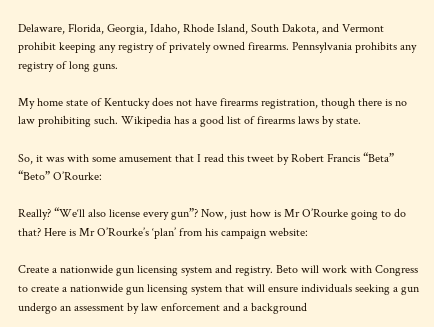Delaware, Florida, Georgia, Idaho, Rhode Island, South Dakota, and Vermont prohibit keeping any registry of privately owned firearms. Pennsylvania prohibits any registry of long guns.

My home state of Kentucky does not have firearms registration, though there is no law prohibiting such. Wikipedia has a good list of firearms laws by state.

So, it was with some amusement that I read this tweet by Robert Francis “Beta” “Beto” O’Rourke:

Really? “We‘ll also license every gun”? Now, just how is Mr O’Rourke going to do that? Here is Mr O’Rourke’s ‘plan’ from his campaign website:

Create a nationwide gun licensing system and registry. Beto will work with Congress to create a nationwide gun licensing system that will ensure individuals seeking a gun undergo an assessment by law enforcement and a background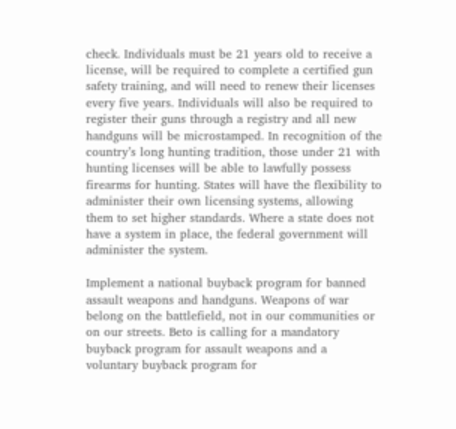check. Individuals must be 21 years old to receive a license, will be required to complete a certified gun safety training, and will need to renew their licenses every five years. Individuals will also be required to register their guns through a registry and all new handguns will be microstamped. In recognition of the country’s long hunting tradition, those under 21 with hunting licenses will be able to lawfully possess firearms for hunting. States will have the flexibility to administer their own licensing systems, allowing them to set higher standards. Where a state does not have a system in place, the federal government will administer the system.

Implement a national buyback program for banned assault weapons and handguns. Weapons of war belong on the battlefield, not in our communities or on our streets. Beto is calling for a mandatory buyback program for assault weapons and a voluntary buyback program for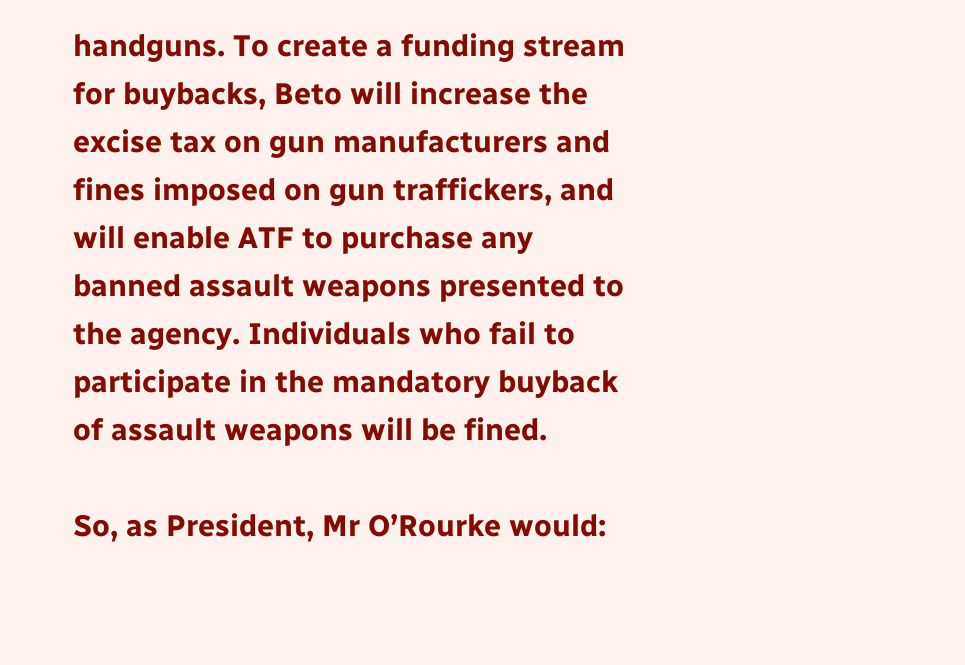handguns. To create a funding stream for buybacks, Beto will increase the excise tax on gun manufacturers and fines imposed on gun traffickers, and will enable ATF to purchase any banned assault weapons presented to the agency. Individuals who fail to participate in the mandatory buyback of assault weapons will be fined.

So, as President, Mr O’Rourke would: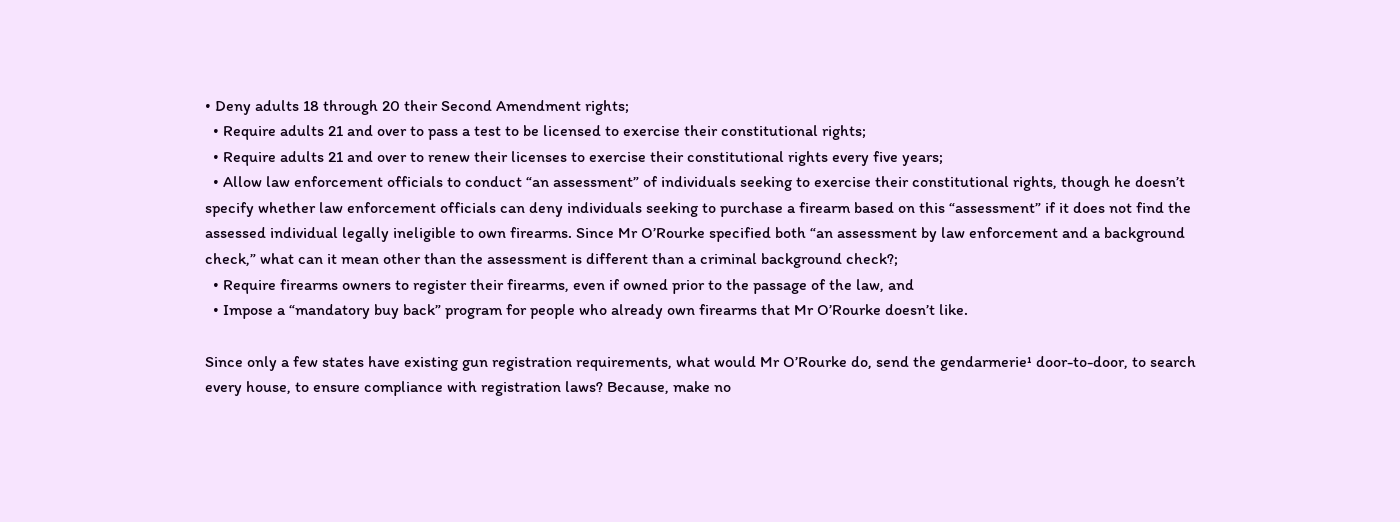• Deny adults 18 through 20 their Second Amendment rights;
  • Require adults 21 and over to pass a test to be licensed to exercise their constitutional rights;
  • Require adults 21 and over to renew their licenses to exercise their constitutional rights every five years;
  • Allow law enforcement officials to conduct “an assessment” of individuals seeking to exercise their constitutional rights, though he doesn’t specify whether law enforcement officials can deny individuals seeking to purchase a firearm based on this “assessment” if it does not find the assessed individual legally ineligible to own firearms. Since Mr O’Rourke specified both “an assessment by law enforcement and a background check,” what can it mean other than the assessment is different than a criminal background check?;
  • Require firearms owners to register their firearms, even if owned prior to the passage of the law, and
  • Impose a “mandatory buy back” program for people who already own firearms that Mr O’Rourke doesn’t like.

Since only a few states have existing gun registration requirements, what would Mr O’Rourke do, send the gendarmerie¹ door-to-door, to search every house, to ensure compliance with registration laws? Because, make no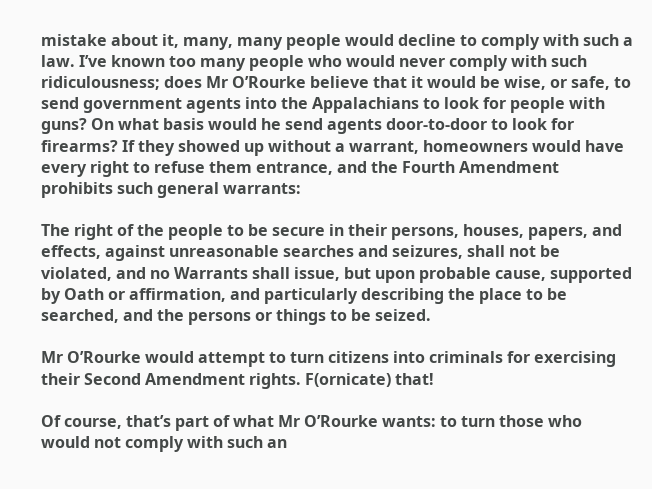mistake about it, many, many people would decline to comply with such a law. I’ve known too many people who would never comply with such ridiculousness; does Mr O’Rourke believe that it would be wise, or safe, to send government agents into the Appalachians to look for people with guns? On what basis would he send agents door-to-door to look for firearms? If they showed up without a warrant, homeowners would have every right to refuse them entrance, and the Fourth Amendment prohibits such general warrants:

The right of the people to be secure in their persons, houses, papers, and effects, against unreasonable searches and seizures, shall not be violated, and no Warrants shall issue, but upon probable cause, supported by Oath or affirmation, and particularly describing the place to be searched, and the persons or things to be seized.

Mr O’Rourke would attempt to turn citizens into criminals for exercising their Second Amendment rights. F(ornicate) that!

Of course, that’s part of what Mr O’Rourke wants: to turn those who would not comply with such an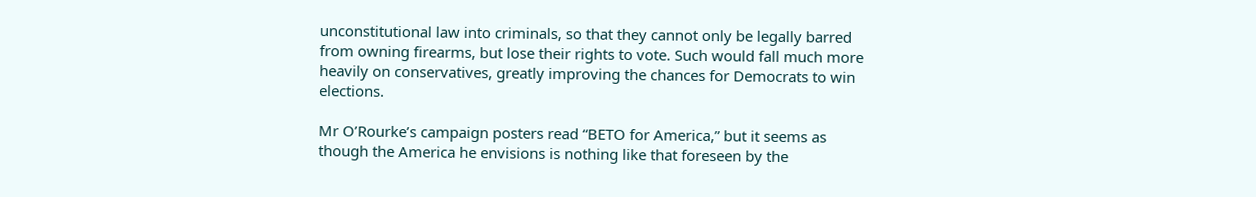unconstitutional law into criminals, so that they cannot only be legally barred from owning firearms, but lose their rights to vote. Such would fall much more heavily on conservatives, greatly improving the chances for Democrats to win elections.

Mr O’Rourke’s campaign posters read “BETO for America,” but it seems as though the America he envisions is nothing like that foreseen by the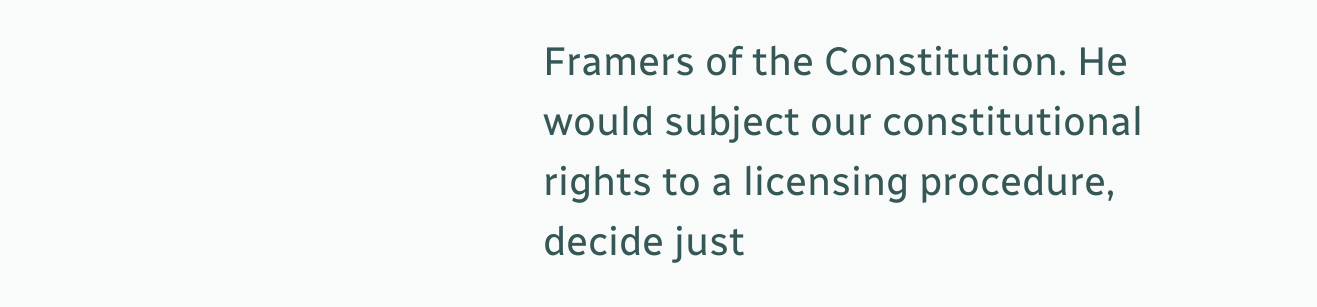Framers of the Constitution. He would subject our constitutional rights to a licensing procedure, decide just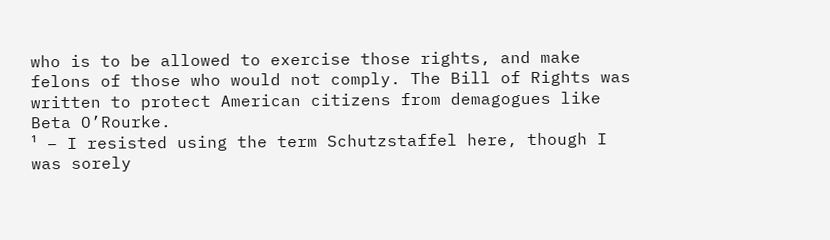who is to be allowed to exercise those rights, and make felons of those who would not comply. The Bill of Rights was written to protect American citizens from demagogues like Beta O’Rourke.
¹ – I resisted using the term Schutzstaffel here, though I was sorely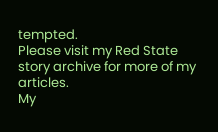tempted.
Please visit my Red State story archive for more of my articles.
My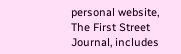personal website, The First Street Journal, includes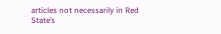articles not necessarily in Red State’s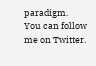paradigm.
You can follow me on Twitter.